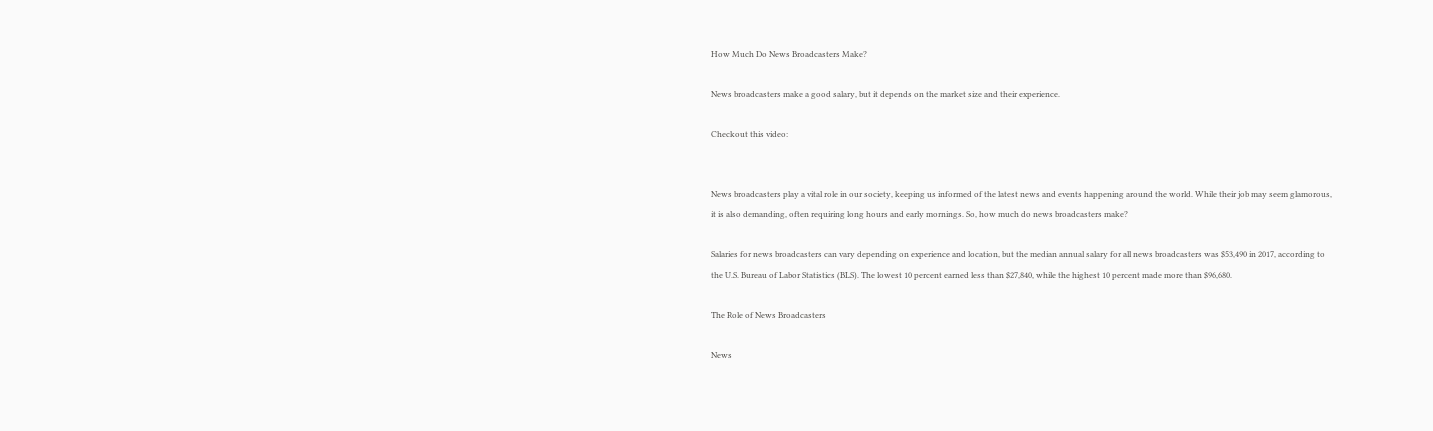How Much Do News Broadcasters Make?

News broadcasters make a good salary, but it depends on the market size and their experience.

Checkout this video:


News broadcasters play a vital role in our society, keeping us informed of the latest news and events happening around the world. While their job may seem glamorous, it is also demanding, often requiring long hours and early mornings. So, how much do news broadcasters make?

Salaries for news broadcasters can vary depending on experience and location, but the median annual salary for all news broadcasters was $53,490 in 2017, according to the U.S. Bureau of Labor Statistics (BLS). The lowest 10 percent earned less than $27,840, while the highest 10 percent made more than $96,680.

The Role of News Broadcasters

News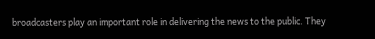broadcasters play an important role in delivering the news to the public. They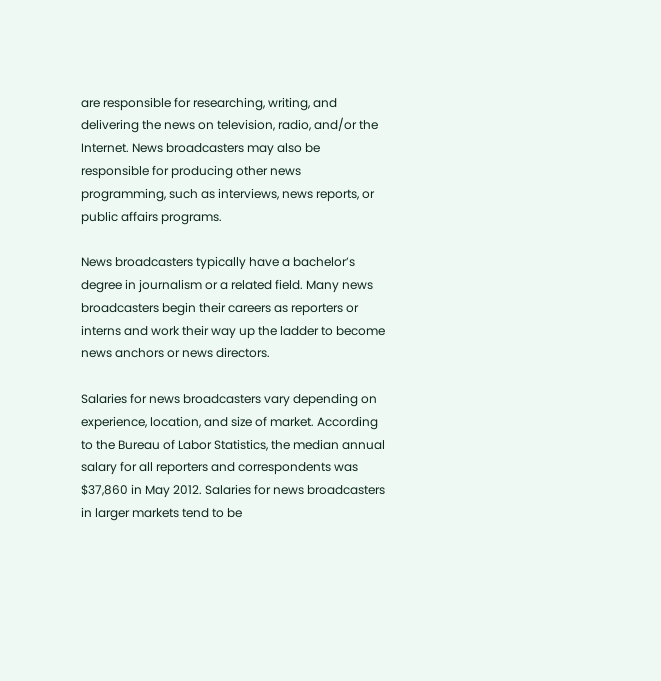are responsible for researching, writing, and delivering the news on television, radio, and/or the Internet. News broadcasters may also be responsible for producing other news programming, such as interviews, news reports, or public affairs programs.

News broadcasters typically have a bachelor’s degree in journalism or a related field. Many news broadcasters begin their careers as reporters or interns and work their way up the ladder to become news anchors or news directors.

Salaries for news broadcasters vary depending on experience, location, and size of market. According to the Bureau of Labor Statistics, the median annual salary for all reporters and correspondents was $37,860 in May 2012. Salaries for news broadcasters in larger markets tend to be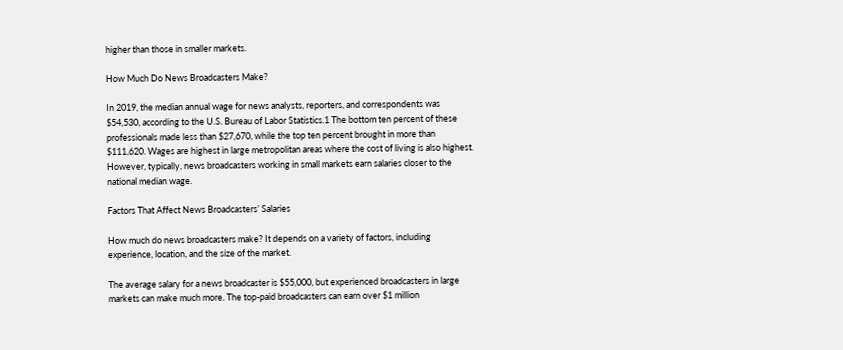higher than those in smaller markets.

How Much Do News Broadcasters Make?

In 2019, the median annual wage for news analysts, reporters, and correspondents was $54,530, according to the U.S. Bureau of Labor Statistics.1 The bottom ten percent of these professionals made less than $27,670, while the top ten percent brought in more than $111,620. Wages are highest in large metropolitan areas where the cost of living is also highest. However, typically, news broadcasters working in small markets earn salaries closer to the national median wage.

Factors That Affect News Broadcasters’ Salaries

How much do news broadcasters make? It depends on a variety of factors, including experience, location, and the size of the market.

The average salary for a news broadcaster is $55,000, but experienced broadcasters in large markets can make much more. The top-paid broadcasters can earn over $1 million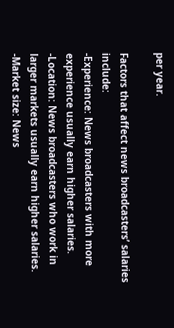per year.

Factors that affect news broadcasters’ salaries include:
-Experience: News broadcasters with more experience usually earn higher salaries.
-Location: News broadcasters who work in larger markets usually earn higher salaries.
-Market size: News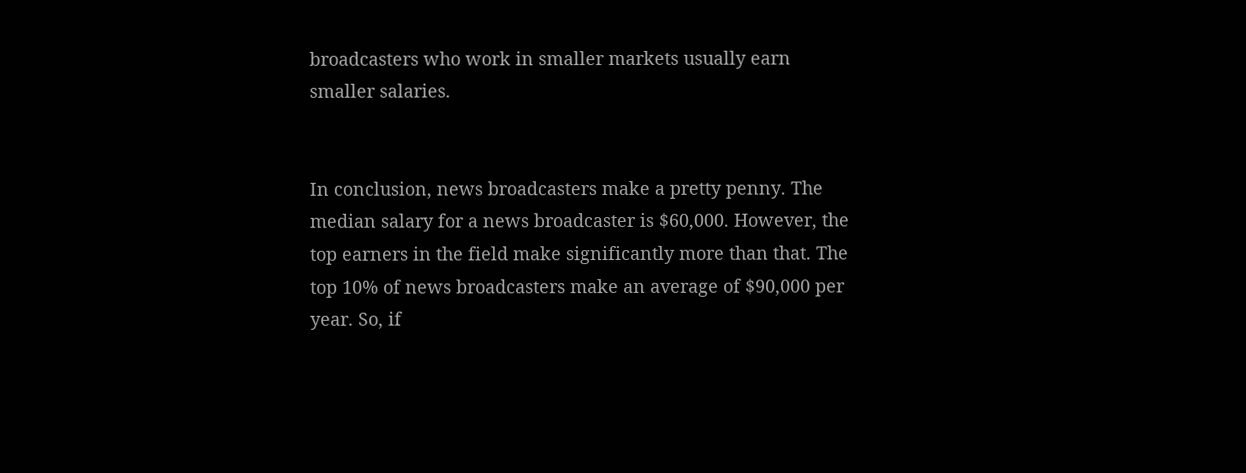broadcasters who work in smaller markets usually earn smaller salaries.


In conclusion, news broadcasters make a pretty penny. The median salary for a news broadcaster is $60,000. However, the top earners in the field make significantly more than that. The top 10% of news broadcasters make an average of $90,000 per year. So, if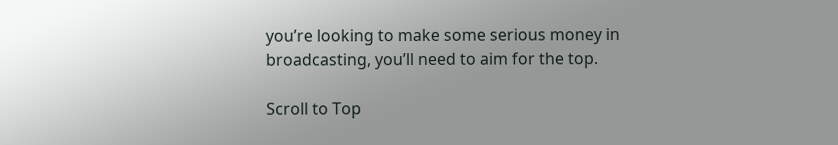you’re looking to make some serious money in broadcasting, you’ll need to aim for the top.

Scroll to Top